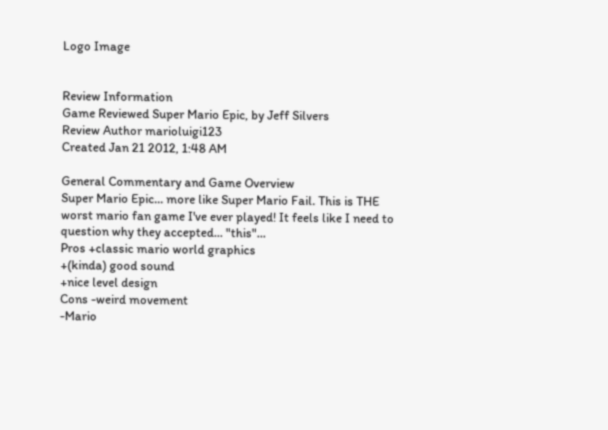Logo Image


Review Information
Game Reviewed Super Mario Epic, by Jeff Silvers
Review Author marioluigi123
Created Jan 21 2012, 1:48 AM

General Commentary and Game Overview
Super Mario Epic... more like Super Mario Fail. This is THE worst mario fan game I've ever played! It feels like I need to question why they accepted... "this"...
Pros +classic mario world graphics
+(kinda) good sound
+nice level design
Cons -weird movement
-Mario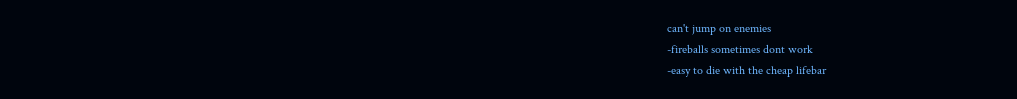can't jump on enemies
-fireballs sometimes dont work
-easy to die with the cheap lifebar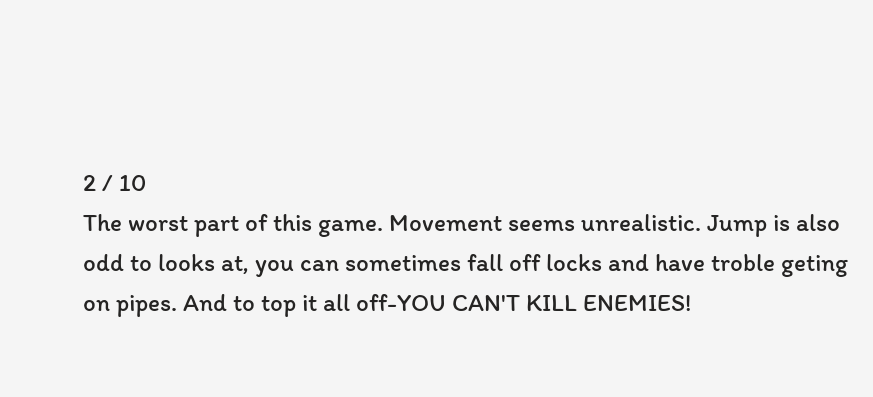2 / 10
The worst part of this game. Movement seems unrealistic. Jump is also odd to looks at, you can sometimes fall off locks and have troble geting on pipes. And to top it all off-YOU CAN'T KILL ENEMIES!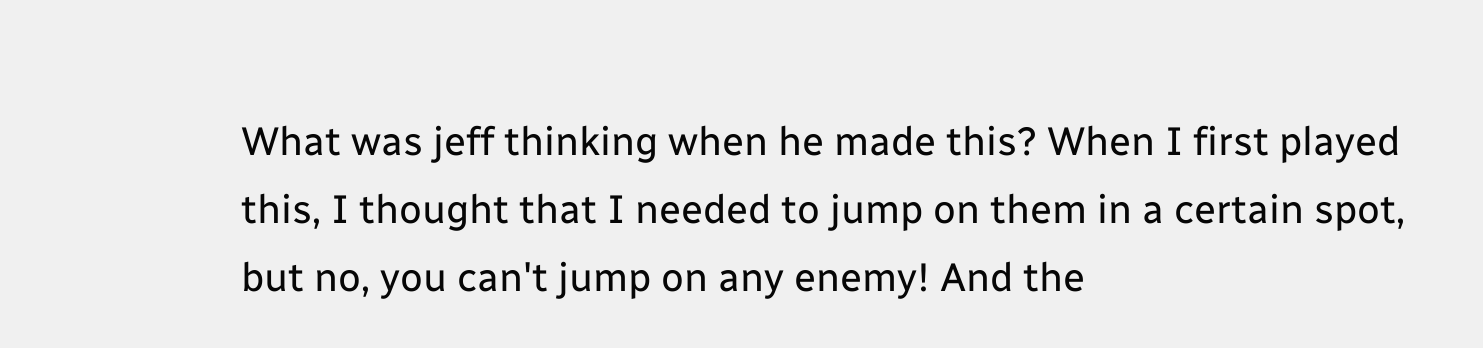What was jeff thinking when he made this? When I first played this, I thought that I needed to jump on them in a certain spot, but no, you can't jump on any enemy! And the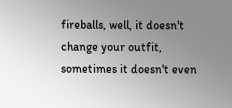fireballs, well, it doesn't change your outfit, sometimes it doesn't even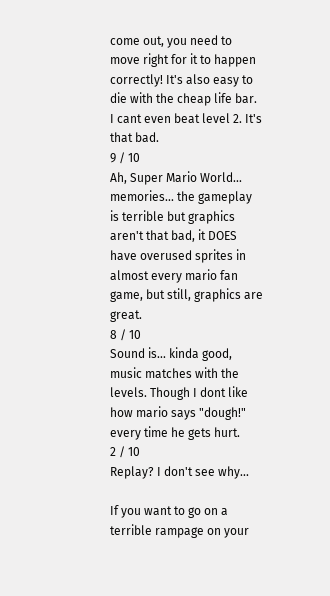come out, you need to move right for it to happen correctly! It's also easy to die with the cheap life bar. I cant even beat level 2. It's that bad.
9 / 10
Ah, Super Mario World... memories... the gameplay is terrible but graphics aren't that bad, it DOES have overused sprites in almost every mario fan game, but still, graphics are great.
8 / 10
Sound is... kinda good, music matches with the levels. Though I dont like how mario says "dough!" every time he gets hurt.
2 / 10
Replay? I don't see why...

If you want to go on a terrible rampage on your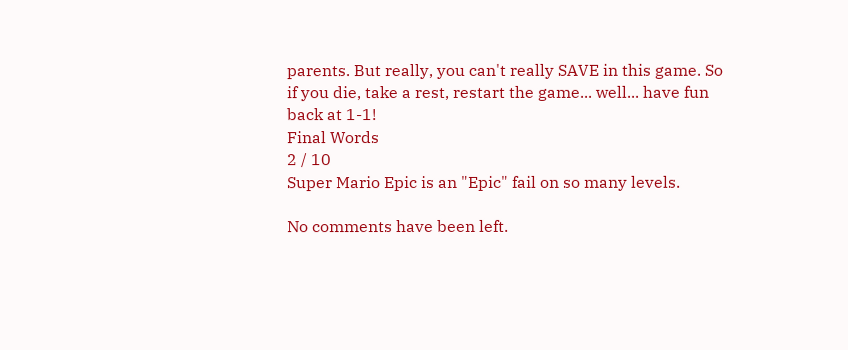parents. But really, you can't really SAVE in this game. So if you die, take a rest, restart the game... well... have fun back at 1-1!
Final Words
2 / 10
Super Mario Epic is an "Epic" fail on so many levels.

No comments have been left.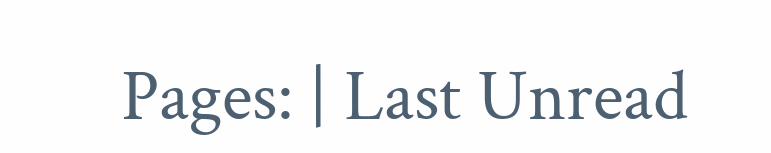Pages: | Last Unread